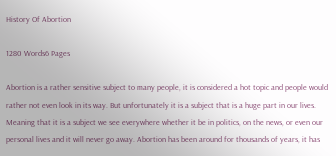History Of Abortion

1280 Words6 Pages

Abortion is a rather sensitive subject to many people, it is considered a hot topic and people would rather not even look in its way. But unfortunately it is a subject that is a huge part in our lives. Meaning that it is a subject we see everywhere whether it be in politics, on the news, or even our personal lives and it will never go away. Abortion has been around for thousands of years, it has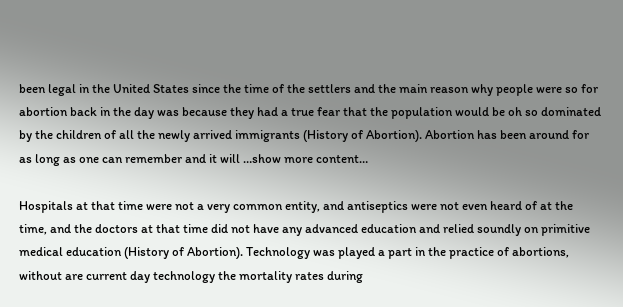been legal in the United States since the time of the settlers and the main reason why people were so for abortion back in the day was because they had a true fear that the population would be oh so dominated by the children of all the newly arrived immigrants (History of Abortion). Abortion has been around for as long as one can remember and it will …show more content…

Hospitals at that time were not a very common entity, and antiseptics were not even heard of at the time, and the doctors at that time did not have any advanced education and relied soundly on primitive medical education (History of Abortion). Technology was played a part in the practice of abortions, without are current day technology the mortality rates during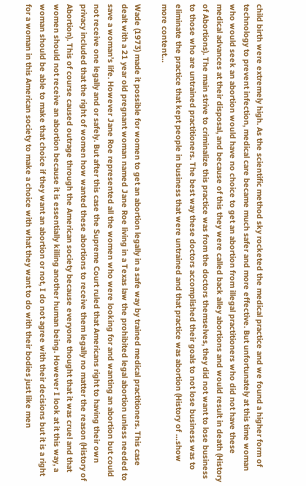child birth were extremely high. As the scientific method sky rocketed the medical practice and we found a higher form of technology to prevent infection, medical care became much safer and more effective. But unfortunately at this time woman who would seek an abortion would have no choice to get an abortion from illegal practitioners who did not have these medical advances at their disposal, and because of this they were called back alley abortions and would result in death (History of Abortions). The main strive to criminalize this practice was from the doctors themselves, they did not want to lose business to those who are untrained practitioners. The best way these doctors accomplished their goals to not lose business was to eliminate the practice that kept people in business that were untrained and that practice was abortion (History of …show more content…

Wade (1973) made it possible for women to get an abortion legally in a safe way by trained medical practitioners. This case dealt with a 21 year old pregnant woman named Jane Roe living in a Texas law the prohibited legal abortion unless needed to save a woman’s life. However Jane Roe represented all the women who were looking for and wanting an abortion but could not receive one legally and or safely. But after this case the Supreme Court ruled that Americans right to having their own privacy included that the right of women how wanted these abortions to receive them legally no matter the reason (History of Abortion). This of course caused outrage through the American society because everyone thought that it was cruel and that women should not receive an abortion because it is essentially killing another human being. However I look at it this way, a woman should be able to make that choice if they want an abortion or not, I do not agree with their decisions but it is a right for a woman in this American society to make a choice with what they want to do with their bodies just like men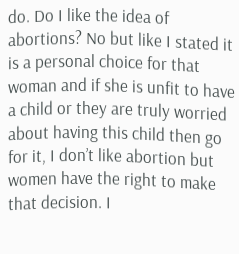do. Do I like the idea of abortions? No but like I stated it is a personal choice for that woman and if she is unfit to have a child or they are truly worried about having this child then go for it, I don’t like abortion but women have the right to make that decision. I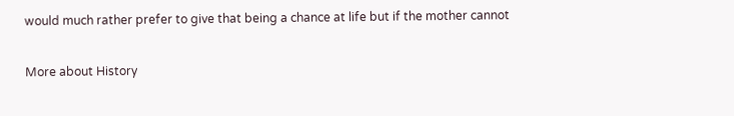would much rather prefer to give that being a chance at life but if the mother cannot

More about History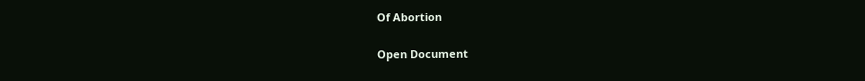Of Abortion

Open Document